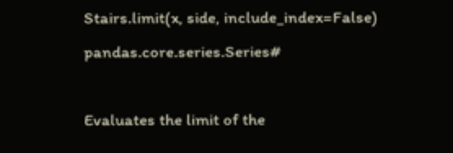Stairs.limit(x, side, include_index=False) pandas.core.series.Series#

Evaluates the limit of the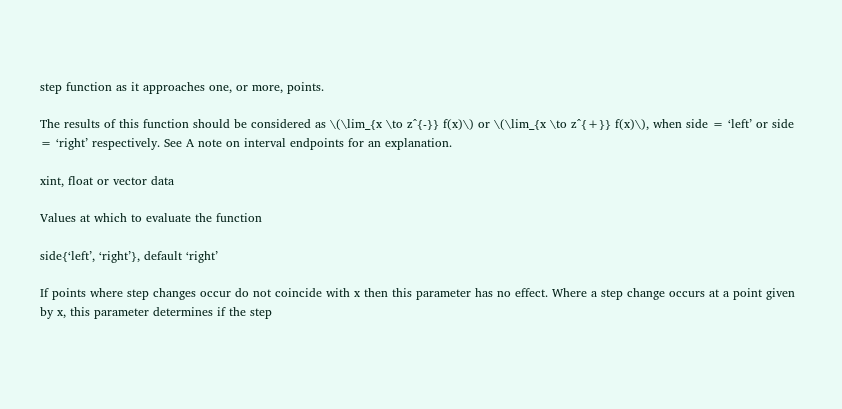step function as it approaches one, or more, points.

The results of this function should be considered as \(\lim_{x \to z^{-}} f(x)\) or \(\lim_{x \to z^{+}} f(x)\), when side = ‘left’ or side = ‘right’ respectively. See A note on interval endpoints for an explanation.

xint, float or vector data

Values at which to evaluate the function

side{‘left’, ‘right’}, default ‘right’

If points where step changes occur do not coincide with x then this parameter has no effect. Where a step change occurs at a point given by x, this parameter determines if the step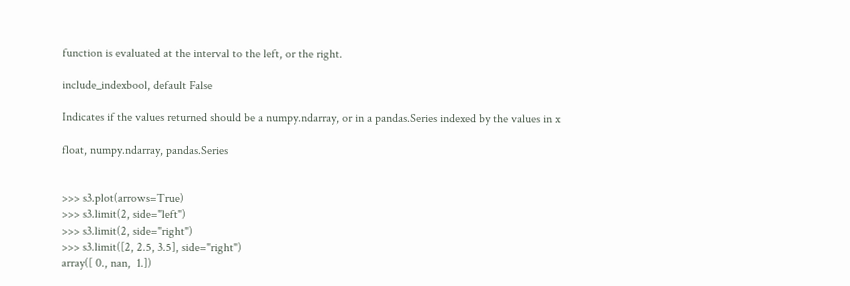function is evaluated at the interval to the left, or the right.

include_indexbool, default False

Indicates if the values returned should be a numpy.ndarray, or in a pandas.Series indexed by the values in x

float, numpy.ndarray, pandas.Series


>>> s3.plot(arrows=True)
>>> s3.limit(2, side="left")
>>> s3.limit(2, side="right")
>>> s3.limit([2, 2.5, 3.5], side="right")
array([ 0., nan,  1.])